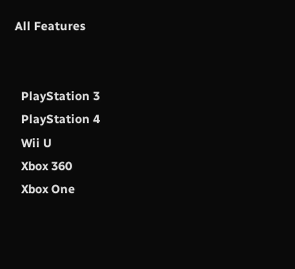All Features


  PlayStation 3
  PlayStation 4
  Wii U
  Xbox 360
  Xbox One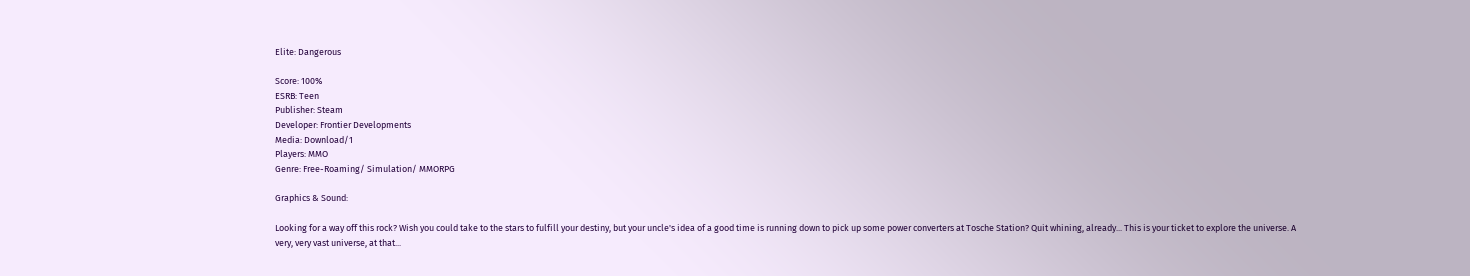Elite: Dangerous

Score: 100%
ESRB: Teen
Publisher: Steam
Developer: Frontier Developments
Media: Download/1
Players: MMO
Genre: Free-Roaming/ Simulation/ MMORPG

Graphics & Sound:

Looking for a way off this rock? Wish you could take to the stars to fulfill your destiny, but your uncle's idea of a good time is running down to pick up some power converters at Tosche Station? Quit whining, already... This is your ticket to explore the universe. A very, very vast universe, at that...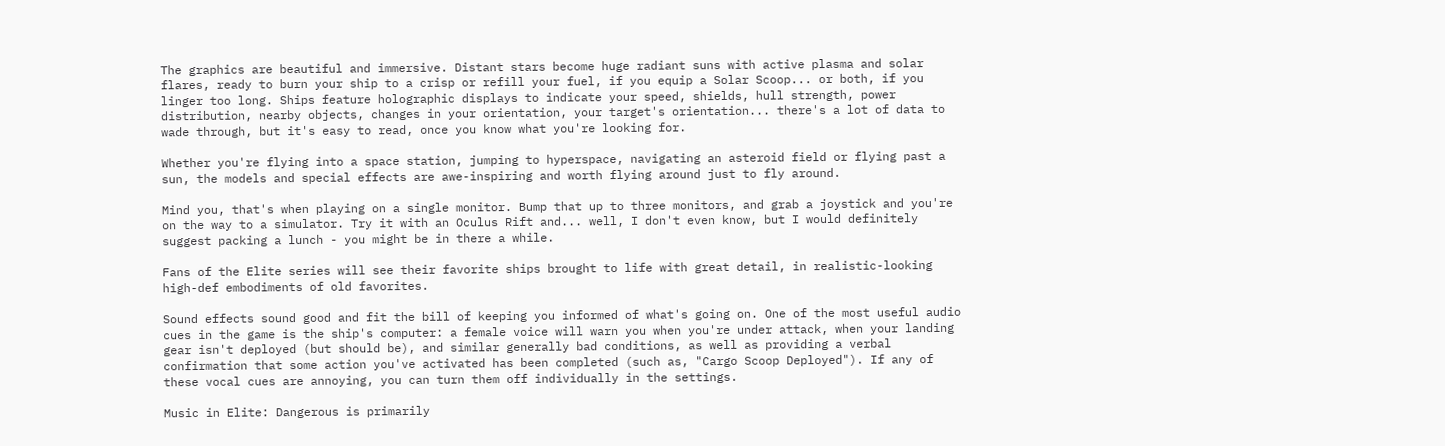The graphics are beautiful and immersive. Distant stars become huge radiant suns with active plasma and solar flares, ready to burn your ship to a crisp or refill your fuel, if you equip a Solar Scoop... or both, if you linger too long. Ships feature holographic displays to indicate your speed, shields, hull strength, power distribution, nearby objects, changes in your orientation, your target's orientation... there's a lot of data to wade through, but it's easy to read, once you know what you're looking for.

Whether you're flying into a space station, jumping to hyperspace, navigating an asteroid field or flying past a sun, the models and special effects are awe-inspiring and worth flying around just to fly around.

Mind you, that's when playing on a single monitor. Bump that up to three monitors, and grab a joystick and you're on the way to a simulator. Try it with an Oculus Rift and... well, I don't even know, but I would definitely suggest packing a lunch - you might be in there a while.

Fans of the Elite series will see their favorite ships brought to life with great detail, in realistic-looking high-def embodiments of old favorites.

Sound effects sound good and fit the bill of keeping you informed of what's going on. One of the most useful audio cues in the game is the ship's computer: a female voice will warn you when you're under attack, when your landing gear isn't deployed (but should be), and similar generally bad conditions, as well as providing a verbal confirmation that some action you've activated has been completed (such as, "Cargo Scoop Deployed"). If any of these vocal cues are annoying, you can turn them off individually in the settings.

Music in Elite: Dangerous is primarily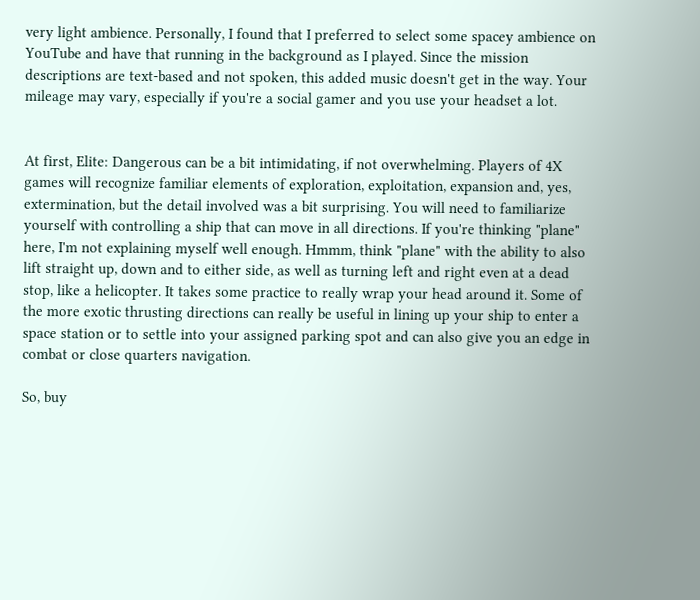very light ambience. Personally, I found that I preferred to select some spacey ambience on YouTube and have that running in the background as I played. Since the mission descriptions are text-based and not spoken, this added music doesn't get in the way. Your mileage may vary, especially if you're a social gamer and you use your headset a lot.


At first, Elite: Dangerous can be a bit intimidating, if not overwhelming. Players of 4X games will recognize familiar elements of exploration, exploitation, expansion and, yes, extermination, but the detail involved was a bit surprising. You will need to familiarize yourself with controlling a ship that can move in all directions. If you're thinking "plane" here, I'm not explaining myself well enough. Hmmm, think "plane" with the ability to also lift straight up, down and to either side, as well as turning left and right even at a dead stop, like a helicopter. It takes some practice to really wrap your head around it. Some of the more exotic thrusting directions can really be useful in lining up your ship to enter a space station or to settle into your assigned parking spot and can also give you an edge in combat or close quarters navigation.

So, buy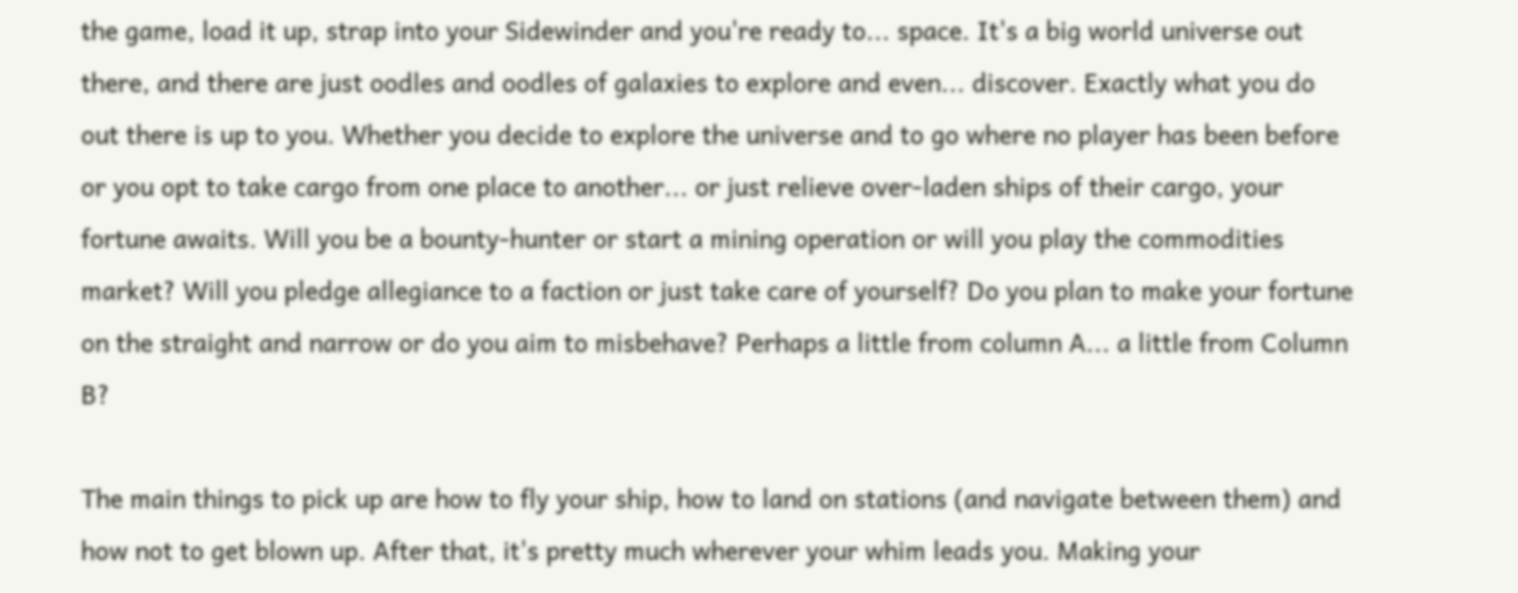the game, load it up, strap into your Sidewinder and you're ready to... space. It's a big world universe out there, and there are just oodles and oodles of galaxies to explore and even... discover. Exactly what you do out there is up to you. Whether you decide to explore the universe and to go where no player has been before or you opt to take cargo from one place to another... or just relieve over-laden ships of their cargo, your fortune awaits. Will you be a bounty-hunter or start a mining operation or will you play the commodities market? Will you pledge allegiance to a faction or just take care of yourself? Do you plan to make your fortune on the straight and narrow or do you aim to misbehave? Perhaps a little from column A... a little from Column B?

The main things to pick up are how to fly your ship, how to land on stations (and navigate between them) and how not to get blown up. After that, it's pretty much wherever your whim leads you. Making your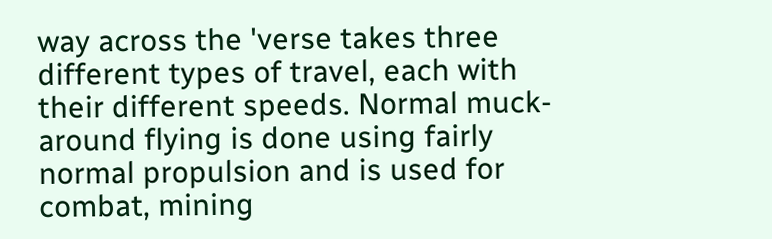way across the 'verse takes three different types of travel, each with their different speeds. Normal muck-around flying is done using fairly normal propulsion and is used for combat, mining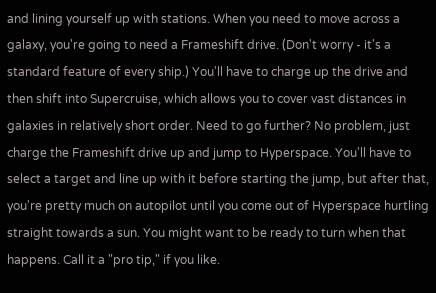and lining yourself up with stations. When you need to move across a galaxy, you're going to need a Frameshift drive. (Don't worry - it's a standard feature of every ship.) You'll have to charge up the drive and then shift into Supercruise, which allows you to cover vast distances in galaxies in relatively short order. Need to go further? No problem, just charge the Frameshift drive up and jump to Hyperspace. You'll have to select a target and line up with it before starting the jump, but after that, you're pretty much on autopilot until you come out of Hyperspace hurtling straight towards a sun. You might want to be ready to turn when that happens. Call it a "pro tip," if you like.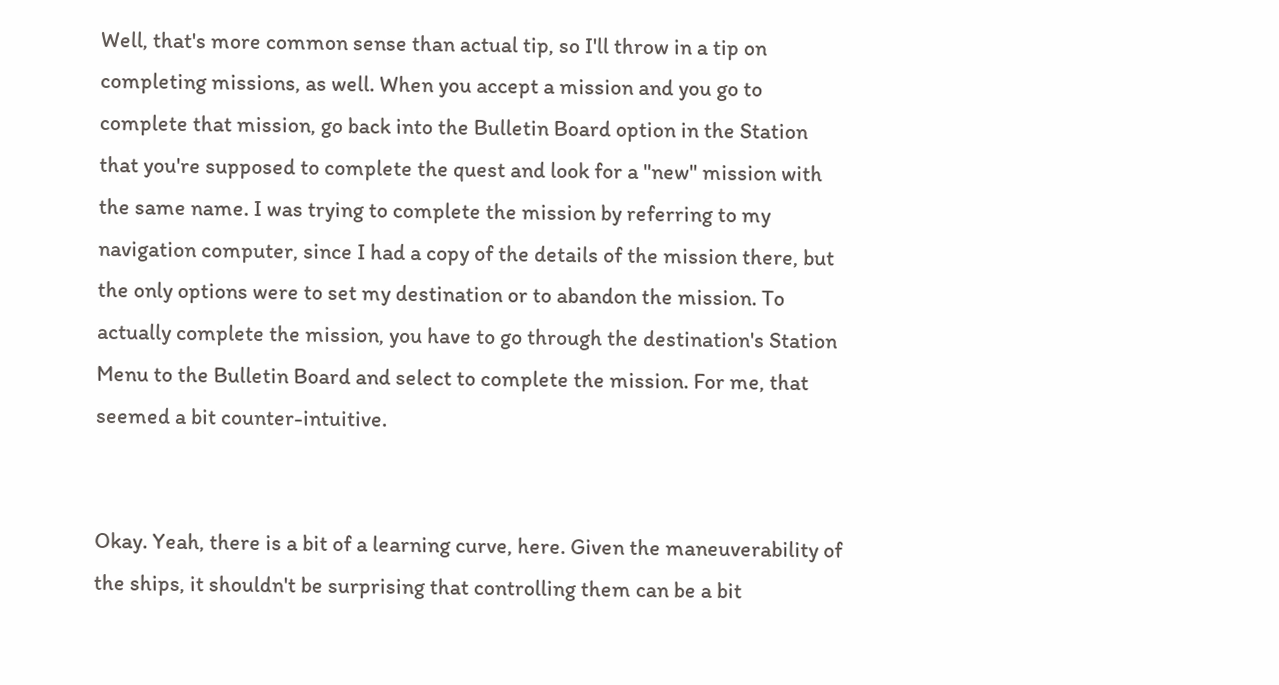Well, that's more common sense than actual tip, so I'll throw in a tip on completing missions, as well. When you accept a mission and you go to complete that mission, go back into the Bulletin Board option in the Station that you're supposed to complete the quest and look for a "new" mission with the same name. I was trying to complete the mission by referring to my navigation computer, since I had a copy of the details of the mission there, but the only options were to set my destination or to abandon the mission. To actually complete the mission, you have to go through the destination's Station Menu to the Bulletin Board and select to complete the mission. For me, that seemed a bit counter-intuitive.


Okay. Yeah, there is a bit of a learning curve, here. Given the maneuverability of the ships, it shouldn't be surprising that controlling them can be a bit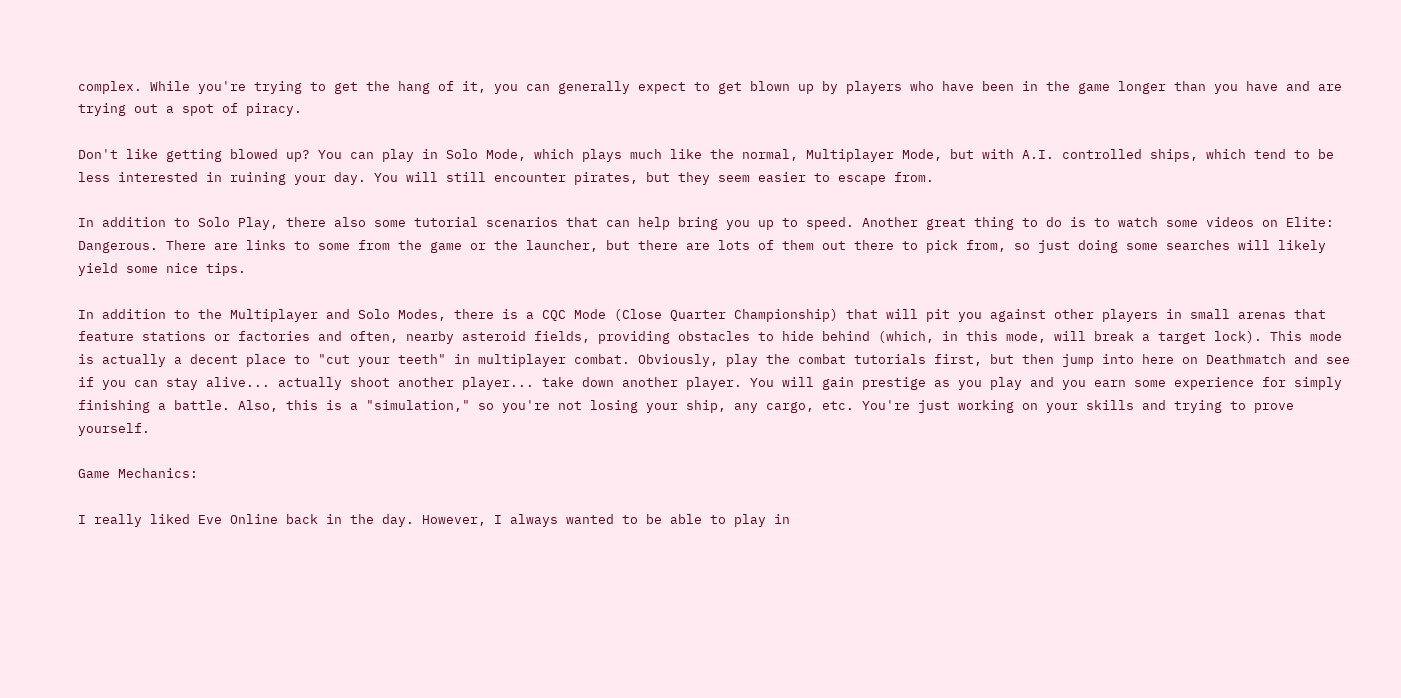complex. While you're trying to get the hang of it, you can generally expect to get blown up by players who have been in the game longer than you have and are trying out a spot of piracy.

Don't like getting blowed up? You can play in Solo Mode, which plays much like the normal, Multiplayer Mode, but with A.I. controlled ships, which tend to be less interested in ruining your day. You will still encounter pirates, but they seem easier to escape from.

In addition to Solo Play, there also some tutorial scenarios that can help bring you up to speed. Another great thing to do is to watch some videos on Elite: Dangerous. There are links to some from the game or the launcher, but there are lots of them out there to pick from, so just doing some searches will likely yield some nice tips.

In addition to the Multiplayer and Solo Modes, there is a CQC Mode (Close Quarter Championship) that will pit you against other players in small arenas that feature stations or factories and often, nearby asteroid fields, providing obstacles to hide behind (which, in this mode, will break a target lock). This mode is actually a decent place to "cut your teeth" in multiplayer combat. Obviously, play the combat tutorials first, but then jump into here on Deathmatch and see if you can stay alive... actually shoot another player... take down another player. You will gain prestige as you play and you earn some experience for simply finishing a battle. Also, this is a "simulation," so you're not losing your ship, any cargo, etc. You're just working on your skills and trying to prove yourself.

Game Mechanics:

I really liked Eve Online back in the day. However, I always wanted to be able to play in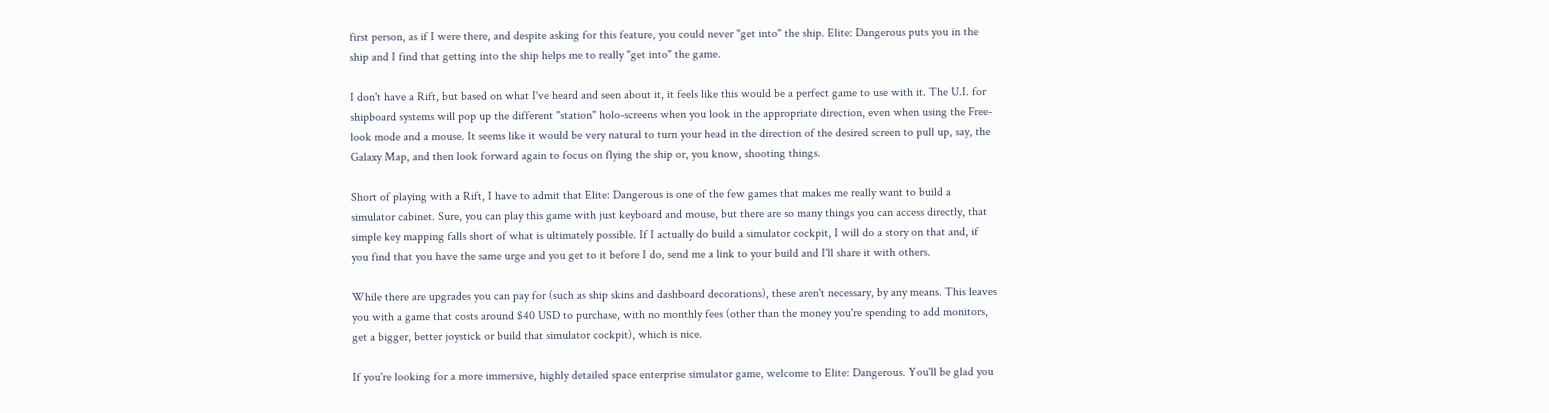first person, as if I were there, and despite asking for this feature, you could never "get into" the ship. Elite: Dangerous puts you in the ship and I find that getting into the ship helps me to really "get into" the game.

I don't have a Rift, but based on what I've heard and seen about it, it feels like this would be a perfect game to use with it. The U.I. for shipboard systems will pop up the different "station" holo-screens when you look in the appropriate direction, even when using the Free-look mode and a mouse. It seems like it would be very natural to turn your head in the direction of the desired screen to pull up, say, the Galaxy Map, and then look forward again to focus on flying the ship or, you know, shooting things.

Short of playing with a Rift, I have to admit that Elite: Dangerous is one of the few games that makes me really want to build a simulator cabinet. Sure, you can play this game with just keyboard and mouse, but there are so many things you can access directly, that simple key mapping falls short of what is ultimately possible. If I actually do build a simulator cockpit, I will do a story on that and, if you find that you have the same urge and you get to it before I do, send me a link to your build and I'll share it with others.

While there are upgrades you can pay for (such as ship skins and dashboard decorations), these aren't necessary, by any means. This leaves you with a game that costs around $40 USD to purchase, with no monthly fees (other than the money you're spending to add monitors, get a bigger, better joystick or build that simulator cockpit), which is nice.

If you're looking for a more immersive, highly detailed space enterprise simulator game, welcome to Elite: Dangerous. You'll be glad you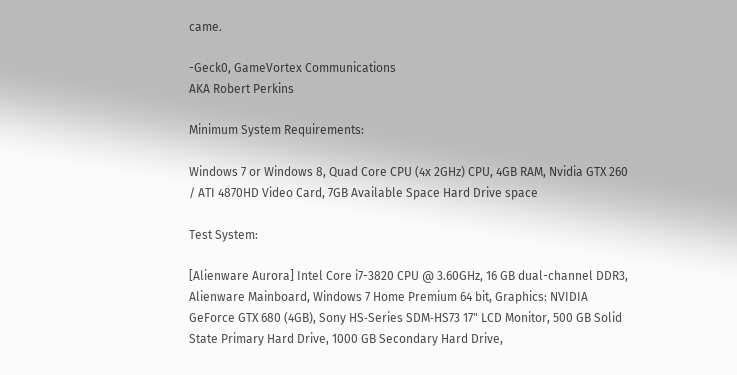came.

-Geck0, GameVortex Communications
AKA Robert Perkins

Minimum System Requirements:

Windows 7 or Windows 8, Quad Core CPU (4x 2GHz) CPU, 4GB RAM, Nvidia GTX 260 / ATI 4870HD Video Card, 7GB Available Space Hard Drive space

Test System:

[Alienware Aurora] Intel Core i7-3820 CPU @ 3.60GHz, 16 GB dual-channel DDR3, Alienware Mainboard, Windows 7 Home Premium 64 bit, Graphics: NVIDIA GeForce GTX 680 (4GB), Sony HS‑Series SDM‑HS73 17" LCD Monitor, 500 GB Solid State Primary Hard Drive, 1000 GB Secondary Hard Drive,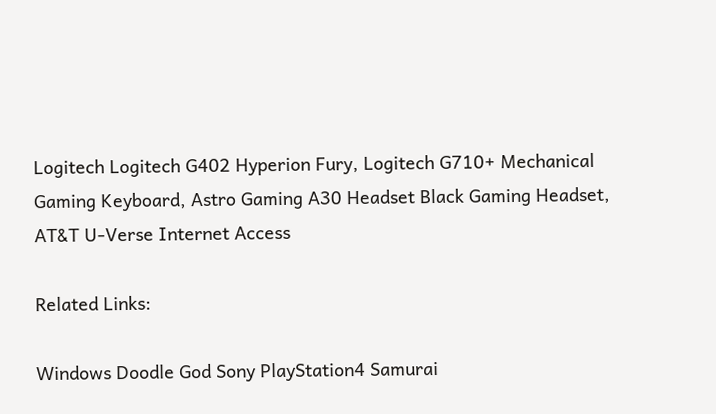Logitech Logitech G402 Hyperion Fury, Logitech G710+ Mechanical Gaming Keyboard, Astro Gaming A30 Headset Black Gaming Headset, AT&T U-Verse Internet Access

Related Links:

Windows Doodle God Sony PlayStation4 Samurai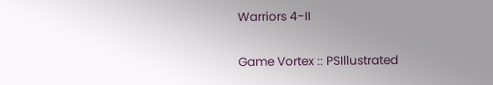Warriors 4-II

Game Vortex :: PSIllustrated